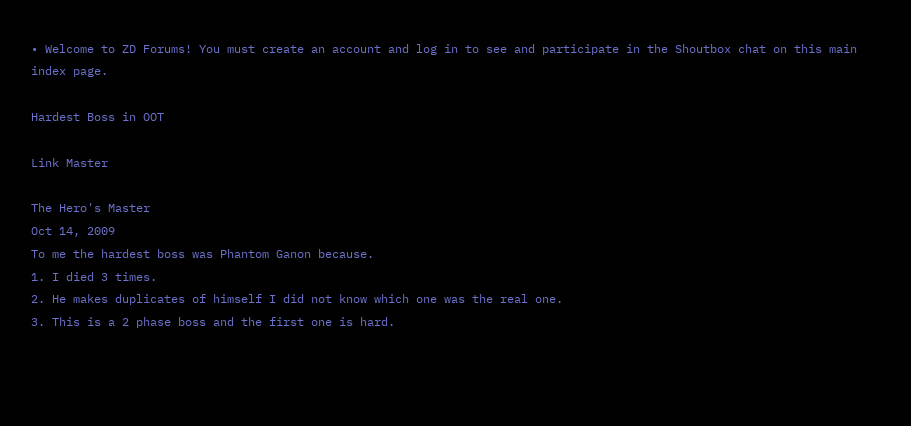• Welcome to ZD Forums! You must create an account and log in to see and participate in the Shoutbox chat on this main index page.

Hardest Boss in OOT

Link Master

The Hero's Master
Oct 14, 2009
To me the hardest boss was Phantom Ganon because.
1. I died 3 times.
2. He makes duplicates of himself I did not know which one was the real one.
3. This is a 2 phase boss and the first one is hard.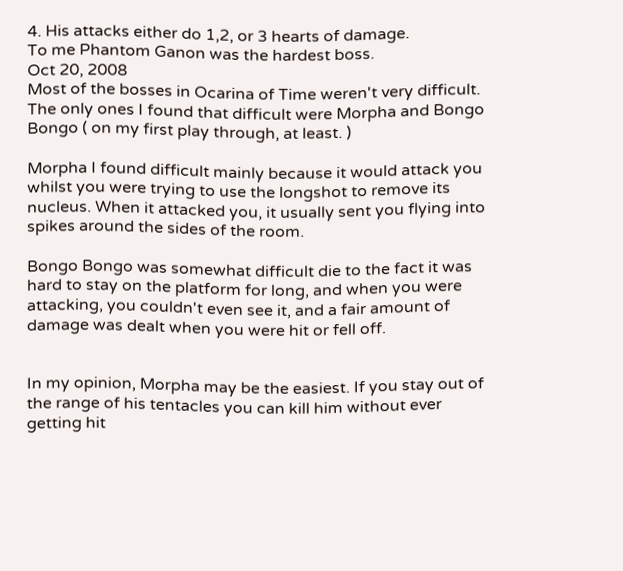4. His attacks either do 1,2, or 3 hearts of damage.
To me Phantom Ganon was the hardest boss.
Oct 20, 2008
Most of the bosses in Ocarina of Time weren't very difficult. The only ones I found that difficult were Morpha and Bongo Bongo ( on my first play through, at least. )

Morpha I found difficult mainly because it would attack you whilst you were trying to use the longshot to remove its nucleus. When it attacked you, it usually sent you flying into spikes around the sides of the room.

Bongo Bongo was somewhat difficult die to the fact it was hard to stay on the platform for long, and when you were attacking, you couldn't even see it, and a fair amount of damage was dealt when you were hit or fell off.


In my opinion, Morpha may be the easiest. If you stay out of the range of his tentacles you can kill him without ever getting hit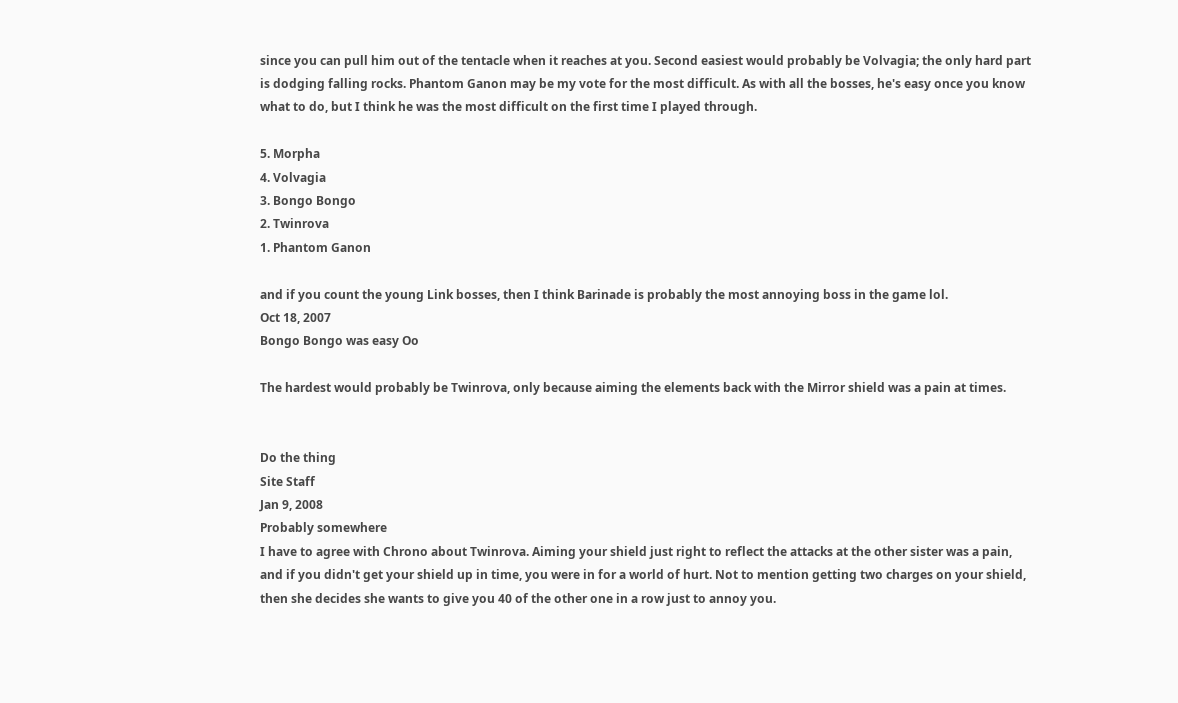since you can pull him out of the tentacle when it reaches at you. Second easiest would probably be Volvagia; the only hard part is dodging falling rocks. Phantom Ganon may be my vote for the most difficult. As with all the bosses, he's easy once you know what to do, but I think he was the most difficult on the first time I played through.

5. Morpha
4. Volvagia
3. Bongo Bongo
2. Twinrova
1. Phantom Ganon

and if you count the young Link bosses, then I think Barinade is probably the most annoying boss in the game lol.
Oct 18, 2007
Bongo Bongo was easy Oo

The hardest would probably be Twinrova, only because aiming the elements back with the Mirror shield was a pain at times.


Do the thing
Site Staff
Jan 9, 2008
Probably somewhere
I have to agree with Chrono about Twinrova. Aiming your shield just right to reflect the attacks at the other sister was a pain, and if you didn't get your shield up in time, you were in for a world of hurt. Not to mention getting two charges on your shield, then she decides she wants to give you 40 of the other one in a row just to annoy you.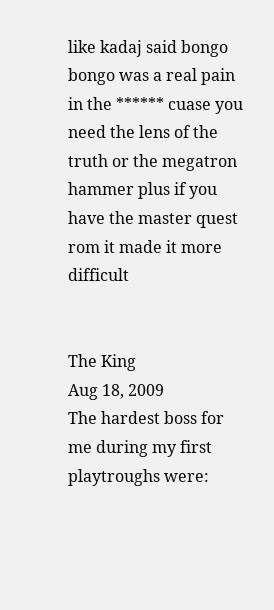like kadaj said bongo bongo was a real pain in the ****** cuase you need the lens of the truth or the megatron hammer plus if you have the master quest rom it made it more difficult


The King
Aug 18, 2009
The hardest boss for me during my first playtroughs were: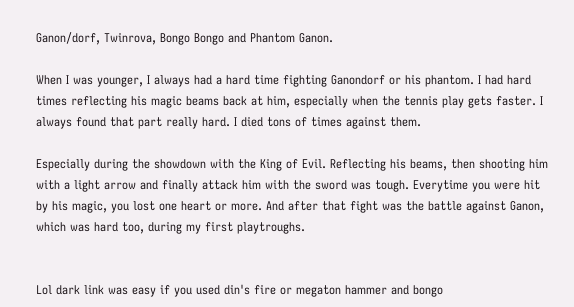Ganon/dorf, Twinrova, Bongo Bongo and Phantom Ganon.

When I was younger, I always had a hard time fighting Ganondorf or his phantom. I had hard times reflecting his magic beams back at him, especially when the tennis play gets faster. I always found that part really hard. I died tons of times against them.

Especially during the showdown with the King of Evil. Reflecting his beams, then shooting him with a light arrow and finally attack him with the sword was tough. Everytime you were hit by his magic, you lost one heart or more. And after that fight was the battle against Ganon, which was hard too, during my first playtroughs.


Lol dark link was easy if you used din's fire or megaton hammer and bongo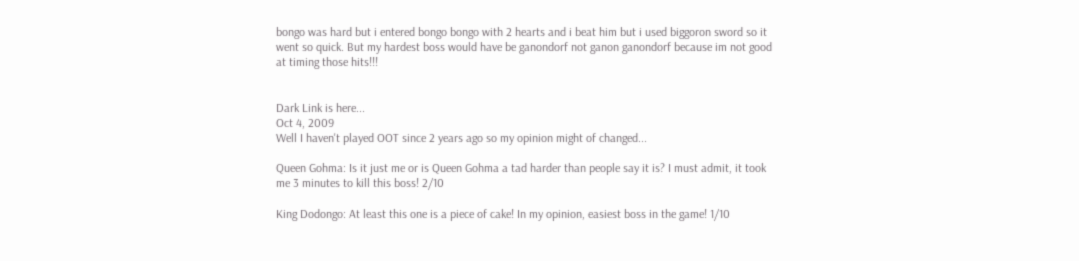bongo was hard but i entered bongo bongo with 2 hearts and i beat him but i used biggoron sword so it went so quick. But my hardest boss would have be ganondorf not ganon ganondorf because im not good at timing those hits!!!


Dark Link is here...
Oct 4, 2009
Well I haven't played OOT since 2 years ago so my opinion might of changed...

Queen Gohma: Is it just me or is Queen Gohma a tad harder than people say it is? I must admit, it took me 3 minutes to kill this boss! 2/10

King Dodongo: At least this one is a piece of cake! In my opinion, easiest boss in the game! 1/10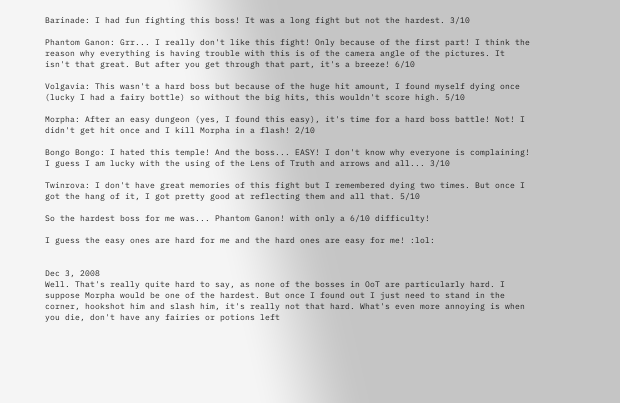Barinade: I had fun fighting this boss! It was a long fight but not the hardest. 3/10

Phantom Ganon: Grr... I really don't like this fight! Only because of the first part! I think the reason why everything is having trouble with this is of the camera angle of the pictures. It isn't that great. But after you get through that part, it's a breeze! 6/10

Volgavia: This wasn't a hard boss but because of the huge hit amount, I found myself dying once (lucky I had a fairy bottle) so without the big hits, this wouldn't score high. 5/10

Morpha: After an easy dungeon (yes, I found this easy), it's time for a hard boss battle! Not! I didn't get hit once and I kill Morpha in a flash! 2/10

Bongo Bongo: I hated this temple! And the boss... EASY! I don't know why everyone is complaining! I guess I am lucky with the using of the Lens of Truth and arrows and all... 3/10

Twinrova: I don't have great memories of this fight but I remembered dying two times. But once I got the hang of it, I got pretty good at reflecting them and all that. 5/10

So the hardest boss for me was... Phantom Ganon! with only a 6/10 difficulty!

I guess the easy ones are hard for me and the hard ones are easy for me! :lol:


Dec 3, 2008
Well. That's really quite hard to say, as none of the bosses in OoT are particularly hard. I suppose Morpha would be one of the hardest. But once I found out I just need to stand in the corner, hookshot him and slash him, it's really not that hard. What's even more annoying is when you die, don't have any fairies or potions left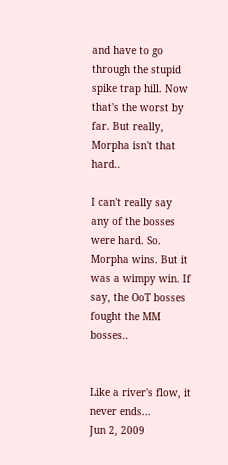and have to go through the stupid spike trap hill. Now that's the worst by far. But really, Morpha isn't that hard..

I can't really say any of the bosses were hard. So. Morpha wins. But it was a wimpy win. If say, the OoT bosses fought the MM bosses..


Like a river's flow, it never ends...
Jun 2, 2009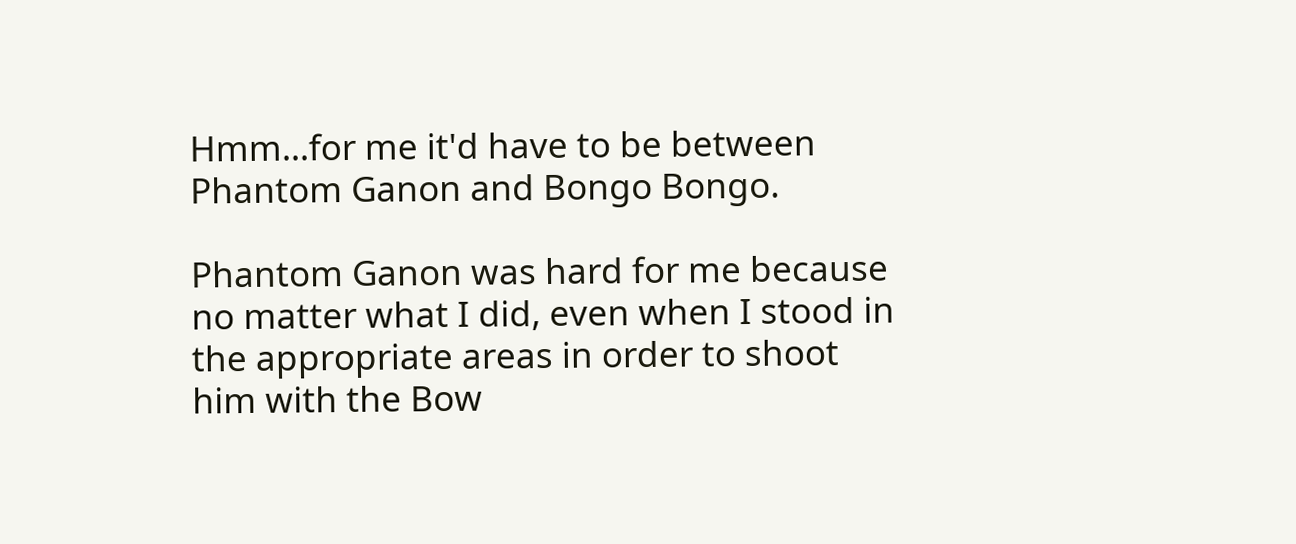Hmm...for me it'd have to be between Phantom Ganon and Bongo Bongo.

Phantom Ganon was hard for me because no matter what I did, even when I stood in the appropriate areas in order to shoot him with the Bow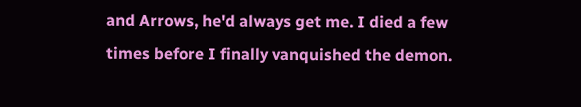and Arrows, he'd always get me. I died a few times before I finally vanquished the demon.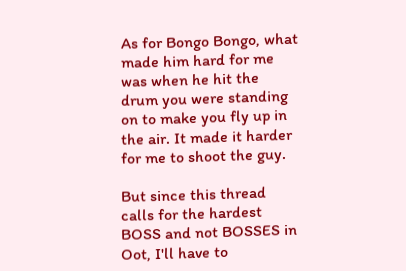As for Bongo Bongo, what made him hard for me was when he hit the drum you were standing on to make you fly up in the air. It made it harder for me to shoot the guy.

But since this thread calls for the hardest BOSS and not BOSSES in Oot, I'll have to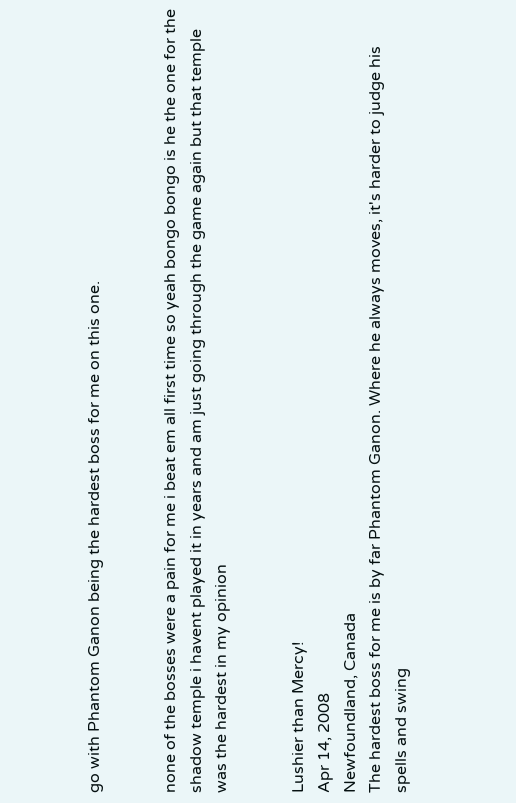go with Phantom Ganon being the hardest boss for me on this one.


none of the bosses were a pain for me i beat em all first time so yeah bongo bongo is he the one for the shadow temple i havent played it in years and am just going through the game again but that temple was the hardest in my opinion


Lushier than Mercy!
Apr 14, 2008
Newfoundland, Canada
The hardest boss for me is by far Phantom Ganon. Where he always moves, it's harder to judge his spells and swing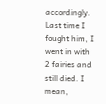accordingly. Last time I fought him, I went in with 2 fairies and still died. I mean,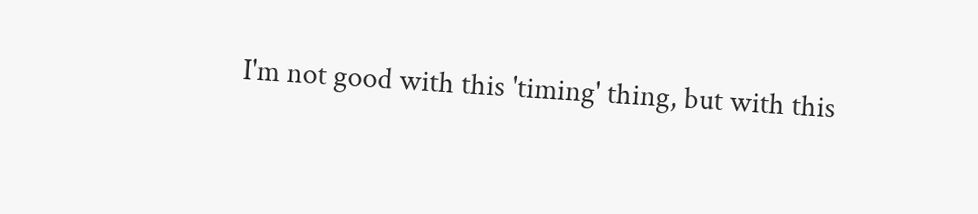I'm not good with this 'timing' thing, but with this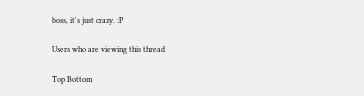boss, it's just crazy. :P

Users who are viewing this thread

Top Bottom